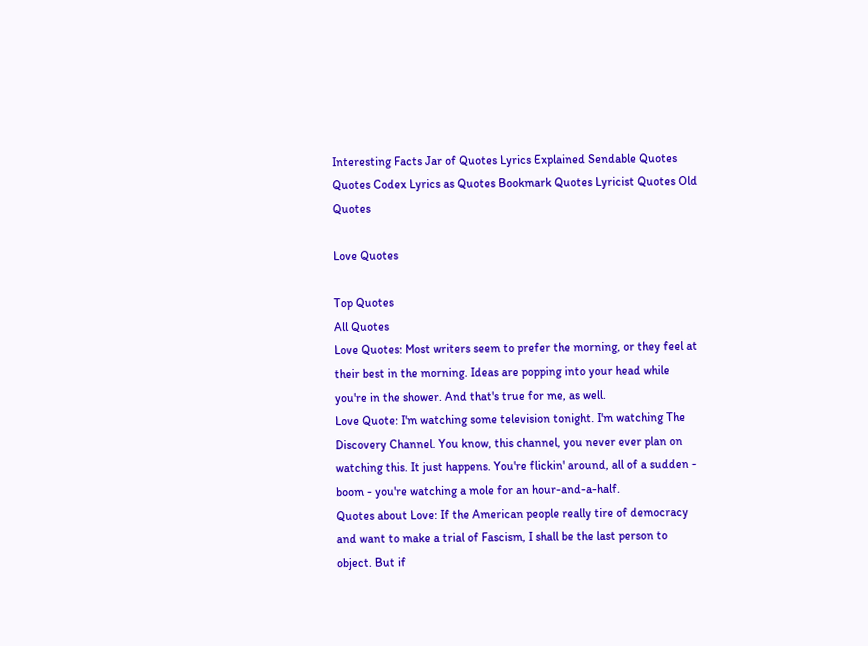Interesting Facts Jar of Quotes Lyrics Explained Sendable Quotes Quotes Codex Lyrics as Quotes Bookmark Quotes Lyricist Quotes Old Quotes

Love Quotes

Top Quotes
All Quotes
Love Quotes: Most writers seem to prefer the morning, or they feel at their best in the morning. Ideas are popping into your head while you're in the shower. And that's true for me, as well.
Love Quote: I'm watching some television tonight. I'm watching The Discovery Channel. You know, this channel, you never ever plan on watching this. It just happens. You're flickin' around, all of a sudden - boom - you're watching a mole for an hour-and-a-half.
Quotes about Love: If the American people really tire of democracy and want to make a trial of Fascism, I shall be the last person to object. But if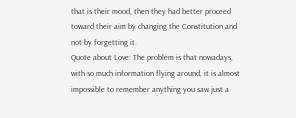that is their mood, then they had better proceed toward their aim by changing the Constitution and not by forgetting it.
Quote about Love: The problem is that nowadays, with so much information flying around, it is almost impossible to remember anything you saw just a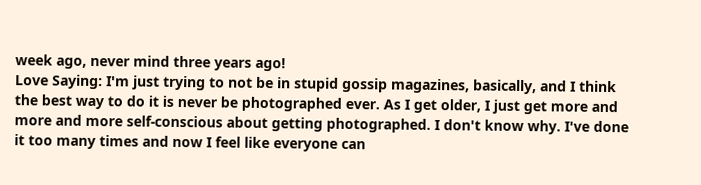week ago, never mind three years ago!
Love Saying: I'm just trying to not be in stupid gossip magazines, basically, and I think the best way to do it is never be photographed ever. As I get older, I just get more and more and more self-conscious about getting photographed. I don't know why. I've done it too many times and now I feel like everyone can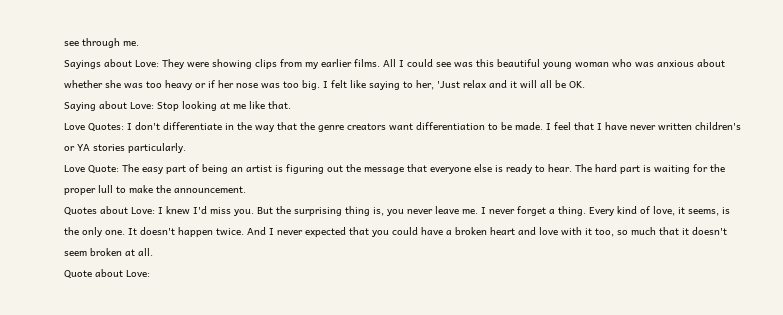see through me.
Sayings about Love: They were showing clips from my earlier films. All I could see was this beautiful young woman who was anxious about whether she was too heavy or if her nose was too big. I felt like saying to her, 'Just relax and it will all be OK.
Saying about Love: Stop looking at me like that.
Love Quotes: I don't differentiate in the way that the genre creators want differentiation to be made. I feel that I have never written children's or YA stories particularly.
Love Quote: The easy part of being an artist is figuring out the message that everyone else is ready to hear. The hard part is waiting for the proper lull to make the announcement.
Quotes about Love: I knew I'd miss you. But the surprising thing is, you never leave me. I never forget a thing. Every kind of love, it seems, is the only one. It doesn't happen twice. And I never expected that you could have a broken heart and love with it too, so much that it doesn't seem broken at all.
Quote about Love: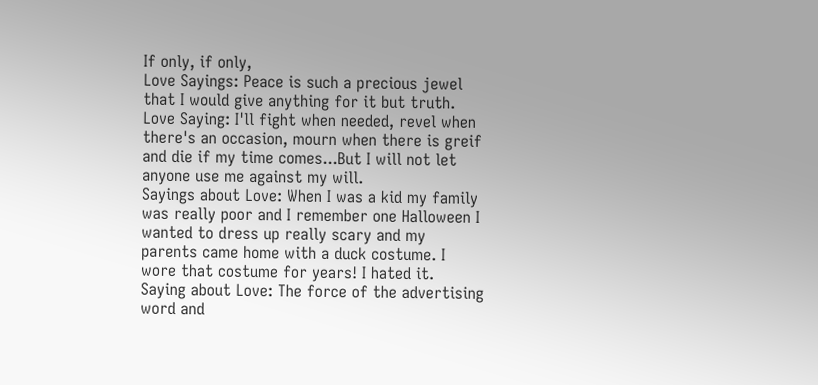If only, if only,
Love Sayings: Peace is such a precious jewel that I would give anything for it but truth.
Love Saying: I'll fight when needed, revel when there's an occasion, mourn when there is greif and die if my time comes...But I will not let anyone use me against my will.
Sayings about Love: When I was a kid my family was really poor and I remember one Halloween I wanted to dress up really scary and my parents came home with a duck costume. I wore that costume for years! I hated it.
Saying about Love: The force of the advertising word and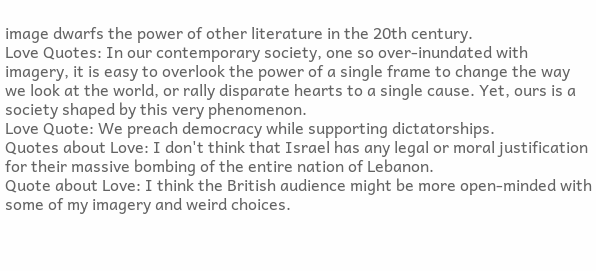image dwarfs the power of other literature in the 20th century.
Love Quotes: In our contemporary society, one so over-inundated with imagery, it is easy to overlook the power of a single frame to change the way we look at the world, or rally disparate hearts to a single cause. Yet, ours is a society shaped by this very phenomenon.
Love Quote: We preach democracy while supporting dictatorships.
Quotes about Love: I don't think that Israel has any legal or moral justification for their massive bombing of the entire nation of Lebanon.
Quote about Love: I think the British audience might be more open-minded with some of my imagery and weird choices.